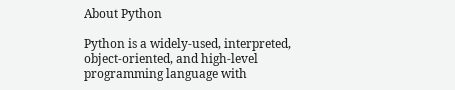About Python

Python is a widely-used, interpreted, object-oriented, and high-level programming language with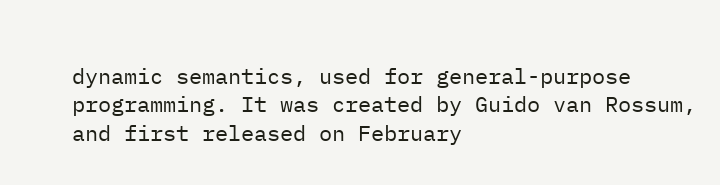dynamic semantics, used for general-purpose programming. It was created by Guido van Rossum, and first released on February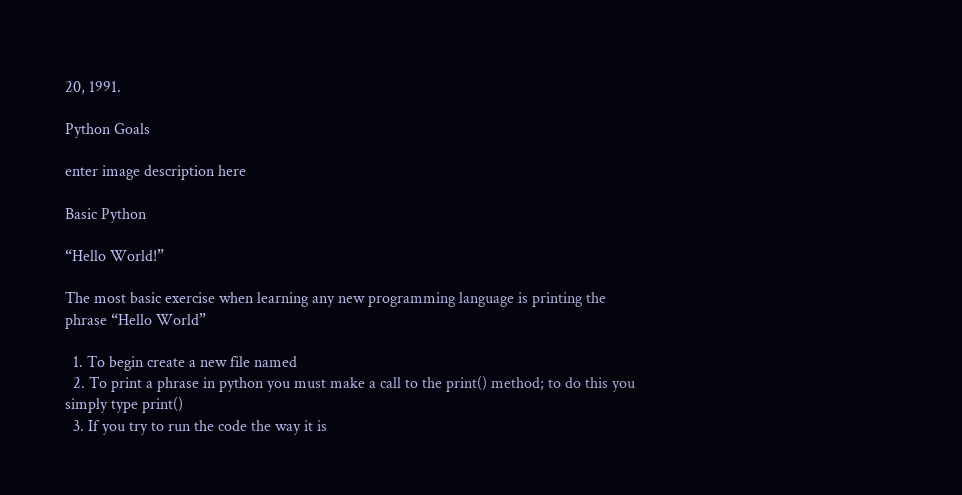20, 1991.

Python Goals

enter image description here

Basic Python

“Hello World!”

The most basic exercise when learning any new programming language is printing the phrase “Hello World”

  1. To begin create a new file named
  2. To print a phrase in python you must make a call to the print() method; to do this you simply type print()
  3. If you try to run the code the way it is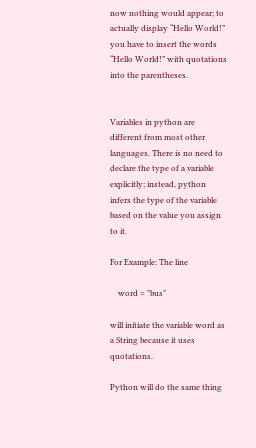now nothing would appear; to actually display “Hello World!” you have to insert the words “Hello World!” with quotations into the parentheses.


Variables in python are different from most other languages. There is no need to declare the type of a variable explicitly; instead, python infers the type of the variable based on the value you assign to it.

For Example: The line

    word = "bus"

will initiate the variable word as a String because it uses quotations.

Python will do the same thing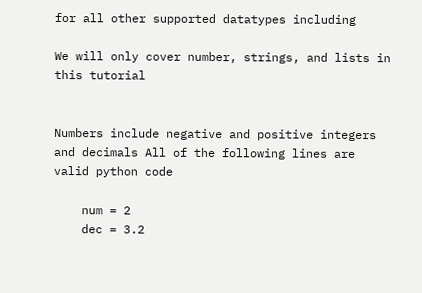for all other supported datatypes including

We will only cover number, strings, and lists in this tutorial


Numbers include negative and positive integers and decimals All of the following lines are valid python code

    num = 2
    dec = 3.2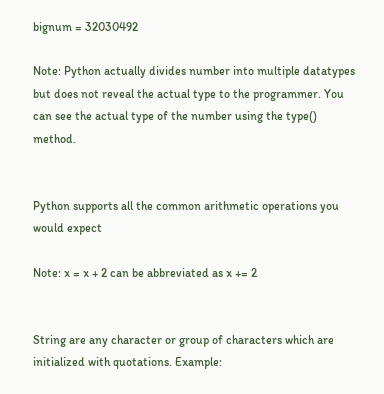bignum = 32030492

Note: Python actually divides number into multiple datatypes but does not reveal the actual type to the programmer. You can see the actual type of the number using the type() method.


Python supports all the common arithmetic operations you would expect

Note: x = x + 2 can be abbreviated as x += 2


String are any character or group of characters which are initialized with quotations. Example: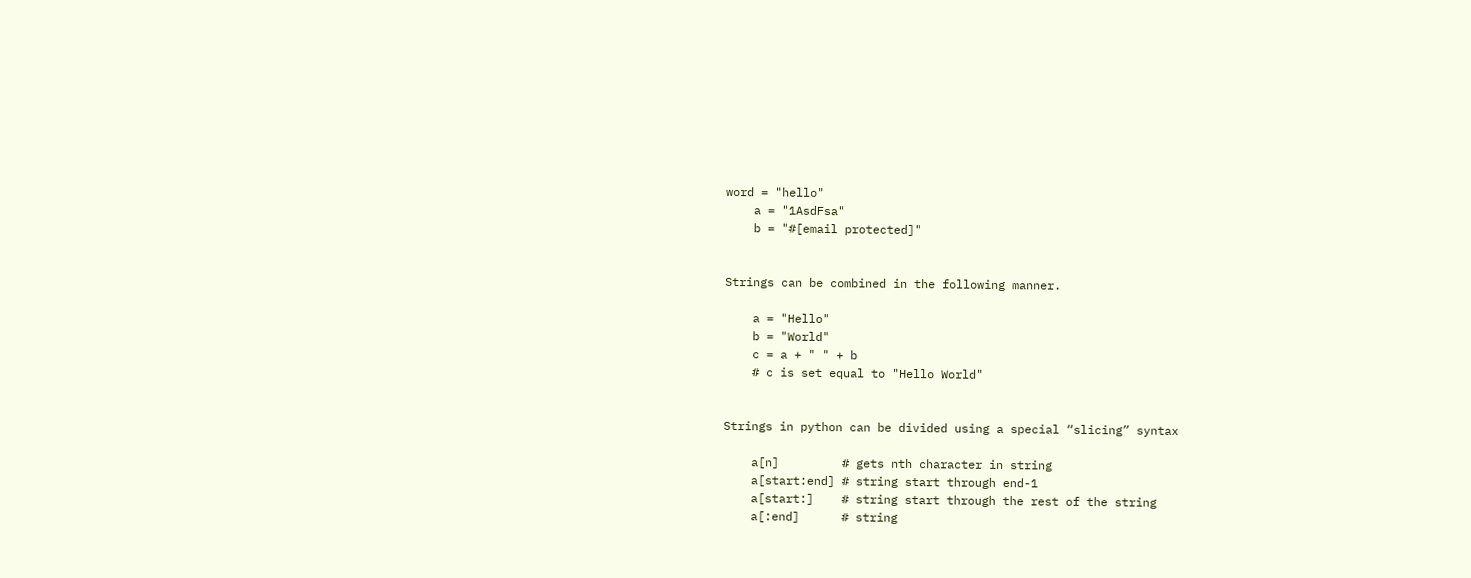word = "hello"
    a = "1AsdFsa"
    b = "#[email protected]"


Strings can be combined in the following manner.

    a = "Hello"
    b = "World"
    c = a + " " + b
    # c is set equal to "Hello World"


Strings in python can be divided using a special “slicing” syntax

    a[n]         # gets nth character in string
    a[start:end] # string start through end-1
    a[start:]    # string start through the rest of the string
    a[:end]      # string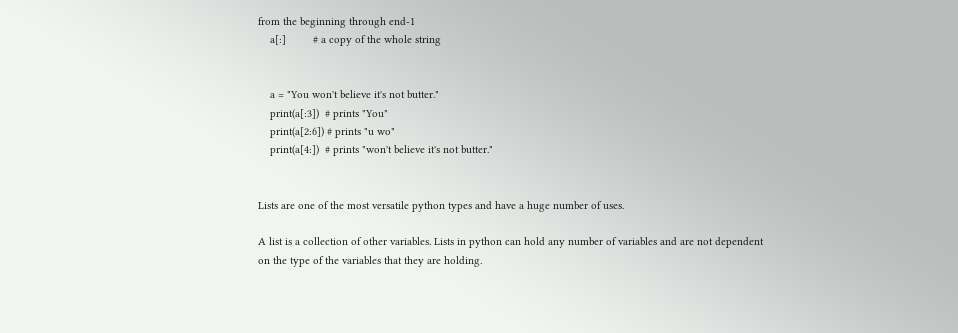from the beginning through end-1
    a[:]         # a copy of the whole string


    a = "You won't believe it's not butter."
    print(a[:3])  # prints "You"
    print(a[2:6]) # prints "u wo"
    print(a[4:])  # prints "won't believe it's not butter."


Lists are one of the most versatile python types and have a huge number of uses.

A list is a collection of other variables. Lists in python can hold any number of variables and are not dependent on the type of the variables that they are holding.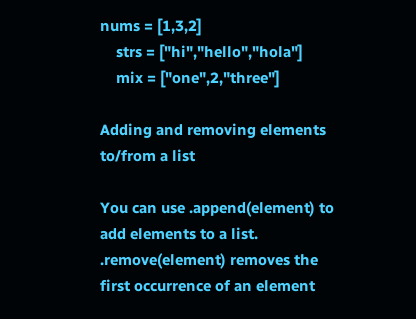nums = [1,3,2]
    strs = ["hi","hello","hola"]
    mix = ["one",2,"three"]

Adding and removing elements to/from a list

You can use .append(element) to add elements to a list. .remove(element) removes the first occurrence of an element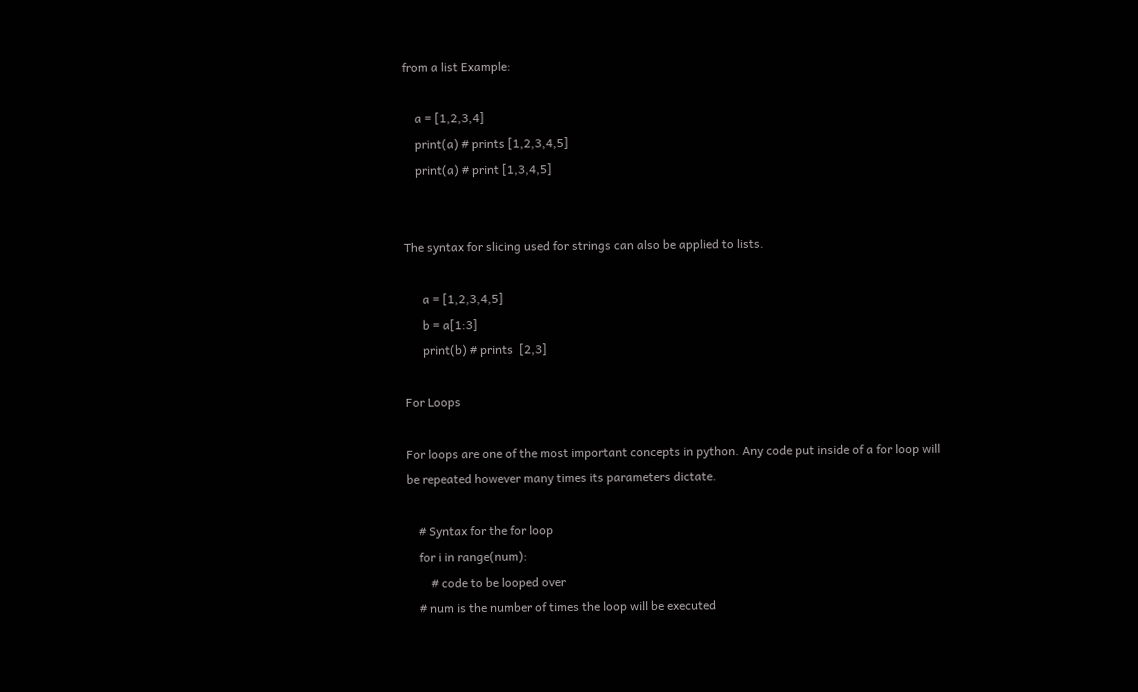from a list Example:

    a = [1,2,3,4]
    print(a) # prints [1,2,3,4,5]
    print(a) # print [1,3,4,5]


The syntax for slicing used for strings can also be applied to lists.

      a = [1,2,3,4,5]
      b = a[1:3]
      print(b) # prints  [2,3]

For Loops

For loops are one of the most important concepts in python. Any code put inside of a for loop will be repeated however many times its parameters dictate.

    # Syntax for the for loop
    for i in range(num):
        # code to be looped over
    # num is the number of times the loop will be executed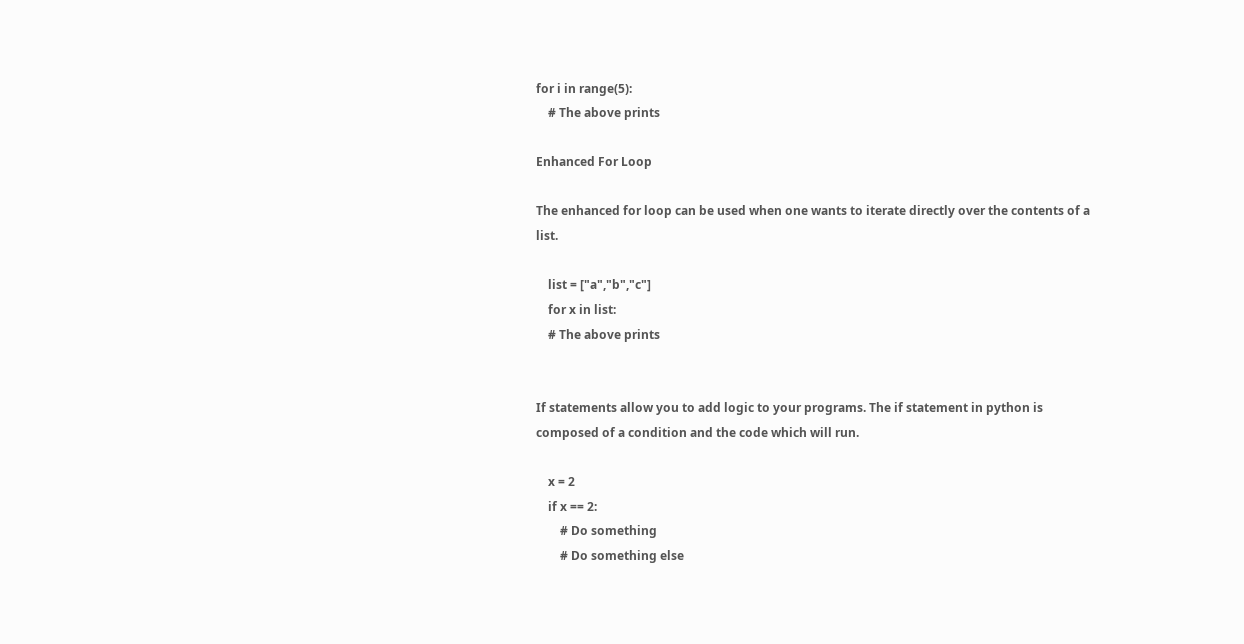for i in range(5):
    # The above prints

Enhanced For Loop

The enhanced for loop can be used when one wants to iterate directly over the contents of a list.

    list = ["a","b","c"]
    for x in list:
    # The above prints


If statements allow you to add logic to your programs. The if statement in python is composed of a condition and the code which will run.

    x = 2
    if x == 2:
        # Do something
        # Do something else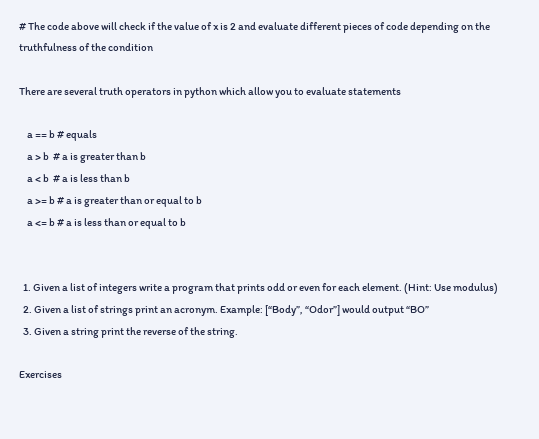# The code above will check if the value of x is 2 and evaluate different pieces of code depending on the truthfulness of the condition

There are several truth operators in python which allow you to evaluate statements

    a == b # equals
    a > b  # a is greater than b
    a < b  # a is less than b
    a >= b # a is greater than or equal to b
    a <= b # a is less than or equal to b


  1. Given a list of integers write a program that prints odd or even for each element. (Hint: Use modulus)
  2. Given a list of strings print an acronym. Example: [“Body”, “Odor”] would output “BO”
  3. Given a string print the reverse of the string.

Exercises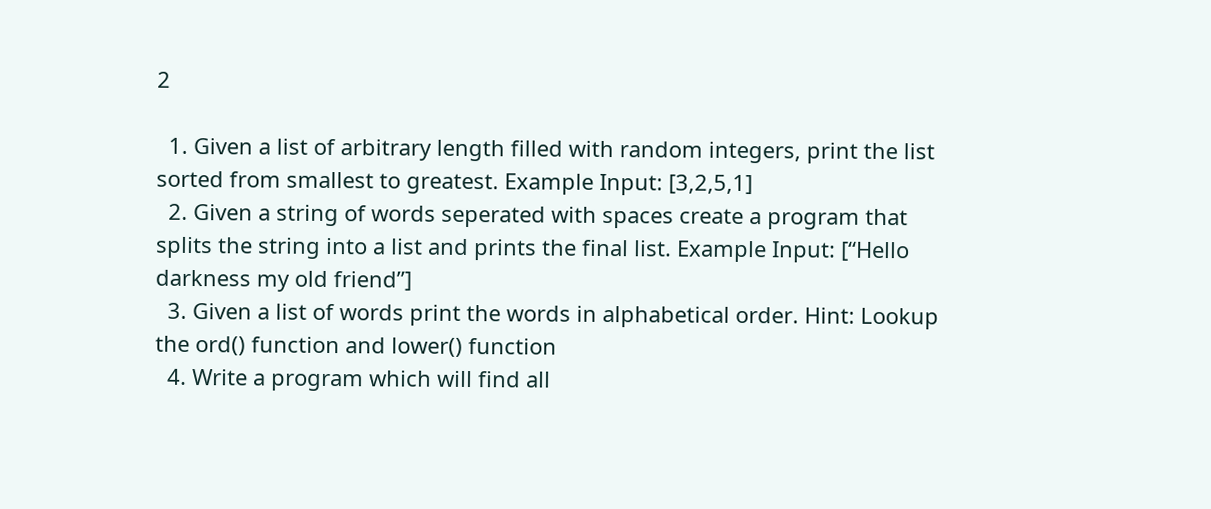2

  1. Given a list of arbitrary length filled with random integers, print the list sorted from smallest to greatest. Example Input: [3,2,5,1]
  2. Given a string of words seperated with spaces create a program that splits the string into a list and prints the final list. Example Input: [“Hello darkness my old friend”]
  3. Given a list of words print the words in alphabetical order. Hint: Lookup the ord() function and lower() function
  4. Write a program which will find all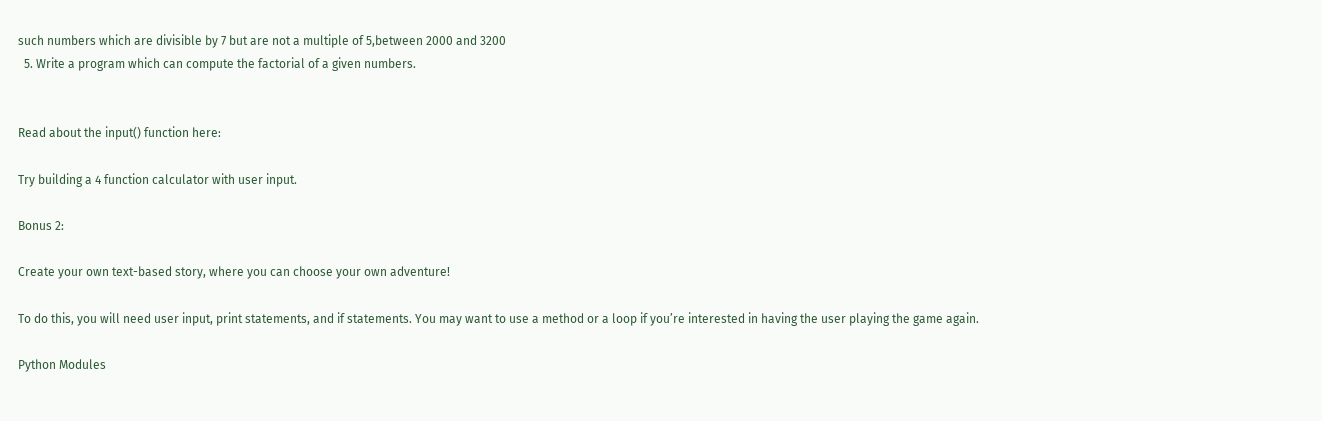such numbers which are divisible by 7 but are not a multiple of 5,between 2000 and 3200
  5. Write a program which can compute the factorial of a given numbers.


Read about the input() function here:

Try building a 4 function calculator with user input.

Bonus 2:

Create your own text-based story, where you can choose your own adventure!

To do this, you will need user input, print statements, and if statements. You may want to use a method or a loop if you’re interested in having the user playing the game again.

Python Modules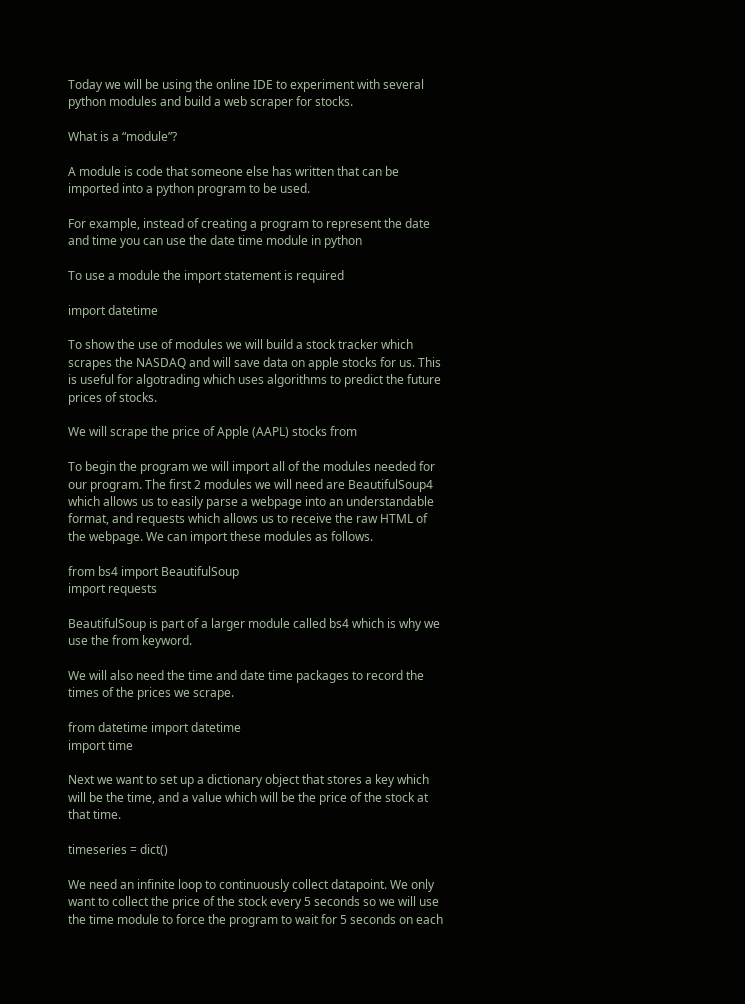Today we will be using the online IDE to experiment with several python modules and build a web scraper for stocks.

What is a “module”?

A module is code that someone else has written that can be imported into a python program to be used.

For example, instead of creating a program to represent the date and time you can use the date time module in python

To use a module the import statement is required

import datetime

To show the use of modules we will build a stock tracker which scrapes the NASDAQ and will save data on apple stocks for us. This is useful for algotrading which uses algorithms to predict the future prices of stocks.

We will scrape the price of Apple (AAPL) stocks from

To begin the program we will import all of the modules needed for our program. The first 2 modules we will need are BeautifulSoup4 which allows us to easily parse a webpage into an understandable format, and requests which allows us to receive the raw HTML of the webpage. We can import these modules as follows.

from bs4 import BeautifulSoup
import requests

BeautifulSoup is part of a larger module called bs4 which is why we use the from keyword.

We will also need the time and date time packages to record the times of the prices we scrape.

from datetime import datetime
import time

Next we want to set up a dictionary object that stores a key which will be the time, and a value which will be the price of the stock at that time.

timeseries = dict()

We need an infinite loop to continuously collect datapoint. We only want to collect the price of the stock every 5 seconds so we will use the time module to force the program to wait for 5 seconds on each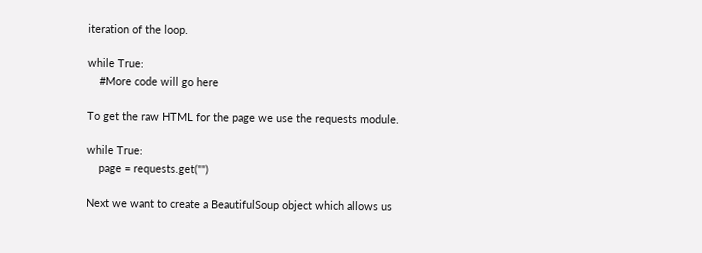iteration of the loop.

while True:
    #More code will go here

To get the raw HTML for the page we use the requests module.

while True:
    page = requests.get("")

Next we want to create a BeautifulSoup object which allows us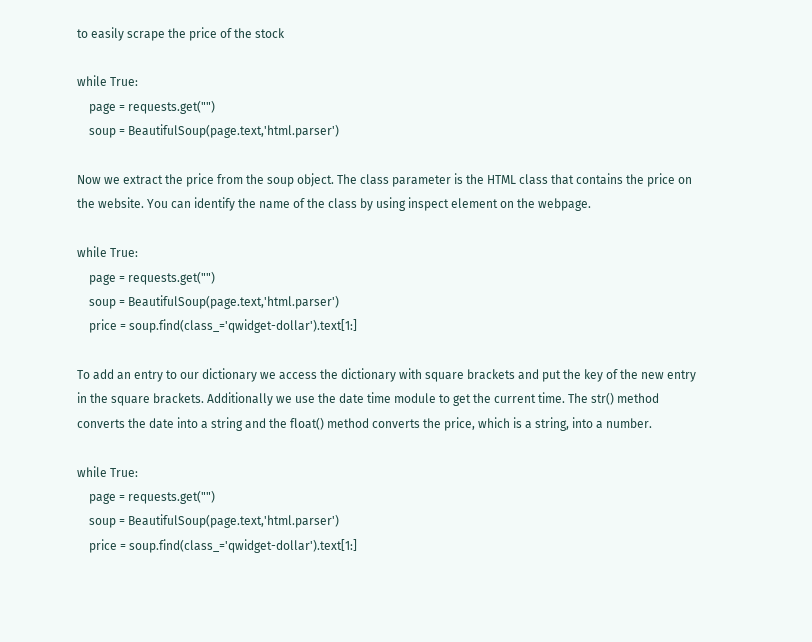to easily scrape the price of the stock

while True:
    page = requests.get("")
    soup = BeautifulSoup(page.text,'html.parser')

Now we extract the price from the soup object. The class parameter is the HTML class that contains the price on the website. You can identify the name of the class by using inspect element on the webpage.

while True:
    page = requests.get("")
    soup = BeautifulSoup(page.text,'html.parser')
    price = soup.find(class_='qwidget-dollar').text[1:]

To add an entry to our dictionary we access the dictionary with square brackets and put the key of the new entry in the square brackets. Additionally we use the date time module to get the current time. The str() method converts the date into a string and the float() method converts the price, which is a string, into a number.

while True:
    page = requests.get("")
    soup = BeautifulSoup(page.text,'html.parser')
    price = soup.find(class_='qwidget-dollar').text[1:]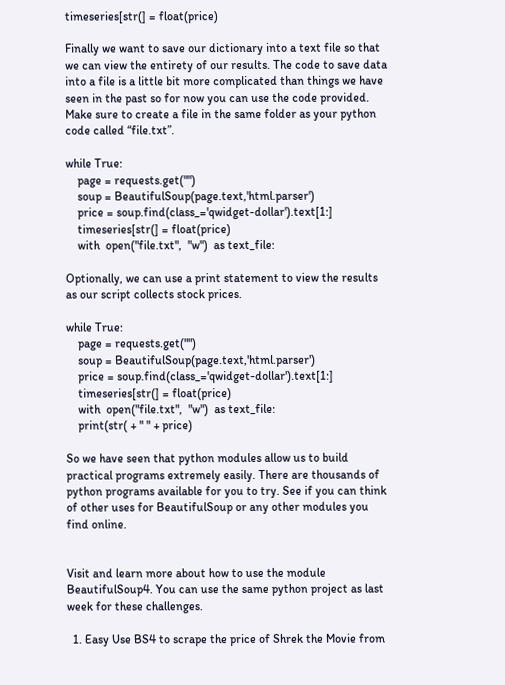timeseries[str(] = float(price)

Finally we want to save our dictionary into a text file so that we can view the entirety of our results. The code to save data into a file is a little bit more complicated than things we have seen in the past so for now you can use the code provided. Make sure to create a file in the same folder as your python code called “file.txt”.

while True:
    page = requests.get("")
    soup = BeautifulSoup(page.text,'html.parser')
    price = soup.find(class_='qwidget-dollar').text[1:]
    timeseries[str(] = float(price)
    with  open("file.txt",  "w")  as text_file:

Optionally, we can use a print statement to view the results as our script collects stock prices.

while True:
    page = requests.get("")
    soup = BeautifulSoup(page.text,'html.parser')
    price = soup.find(class_='qwidget-dollar').text[1:]
    timeseries[str(] = float(price)
    with  open("file.txt",  "w")  as text_file:
    print(str( + " " + price)

So we have seen that python modules allow us to build practical programs extremely easily. There are thousands of python programs available for you to try. See if you can think of other uses for BeautifulSoup or any other modules you find online.


Visit and learn more about how to use the module BeautifulSoup4. You can use the same python project as last week for these challenges.

  1. Easy Use BS4 to scrape the price of Shrek the Movie from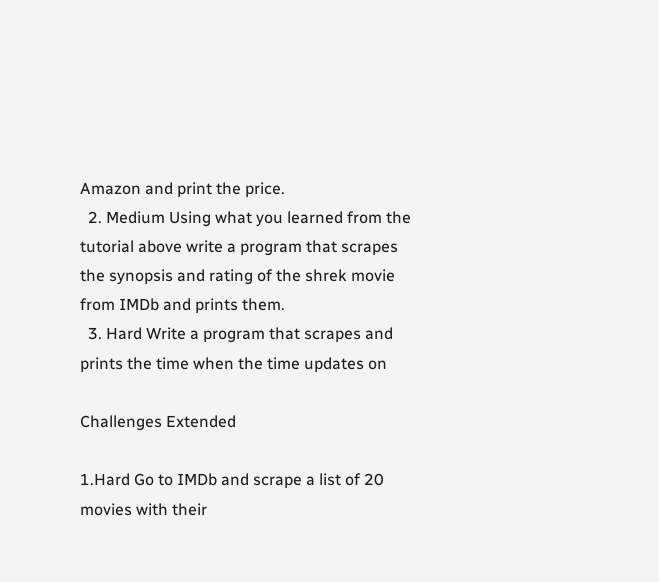Amazon and print the price.
  2. Medium Using what you learned from the tutorial above write a program that scrapes the synopsis and rating of the shrek movie from IMDb and prints them.
  3. Hard Write a program that scrapes and prints the time when the time updates on

Challenges Extended

1.Hard Go to IMDb and scrape a list of 20 movies with their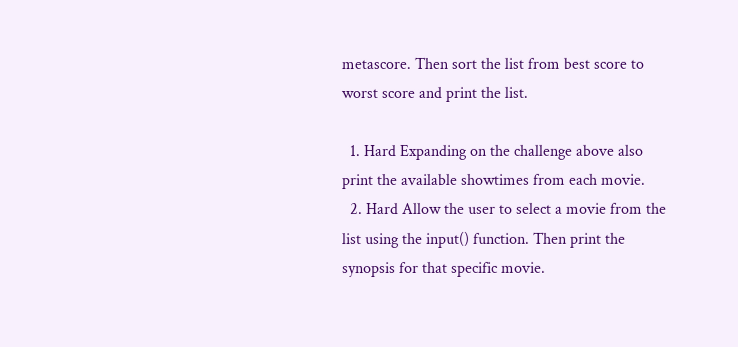metascore. Then sort the list from best score to worst score and print the list.

  1. Hard Expanding on the challenge above also print the available showtimes from each movie.
  2. Hard Allow the user to select a movie from the list using the input() function. Then print the synopsis for that specific movie.